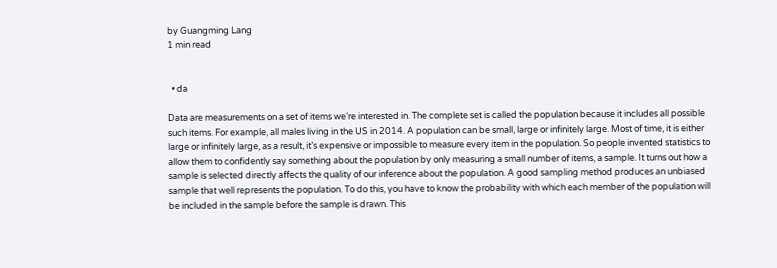by Guangming Lang
1 min read


  • da

Data are measurements on a set of items we’re interested in. The complete set is called the population because it includes all possible such items. For example, all males living in the US in 2014. A population can be small, large or infinitely large. Most of time, it is either large or infinitely large, as a result, it’s expensive or impossible to measure every item in the population. So people invented statistics to allow them to confidently say something about the population by only measuring a small number of items, a sample. It turns out how a sample is selected directly affects the quality of our inference about the population. A good sampling method produces an unbiased sample that well represents the population. To do this, you have to know the probability with which each member of the population will be included in the sample before the sample is drawn. This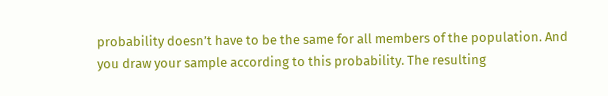probability doesn’t have to be the same for all members of the population. And you draw your sample according to this probability. The resulting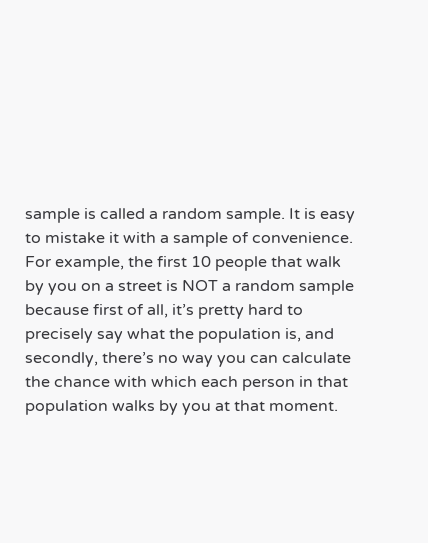sample is called a random sample. It is easy to mistake it with a sample of convenience. For example, the first 10 people that walk by you on a street is NOT a random sample because first of all, it’s pretty hard to precisely say what the population is, and secondly, there’s no way you can calculate the chance with which each person in that population walks by you at that moment.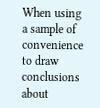When using a sample of convenience to draw conclusions about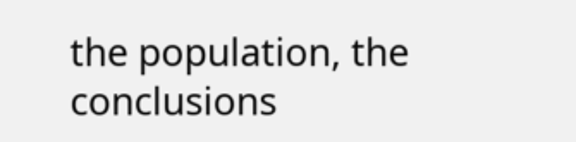the population, the conclusions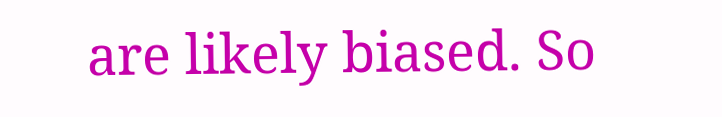are likely biased. So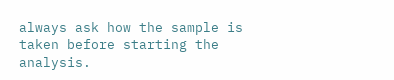always ask how the sample is taken before starting the analysis.